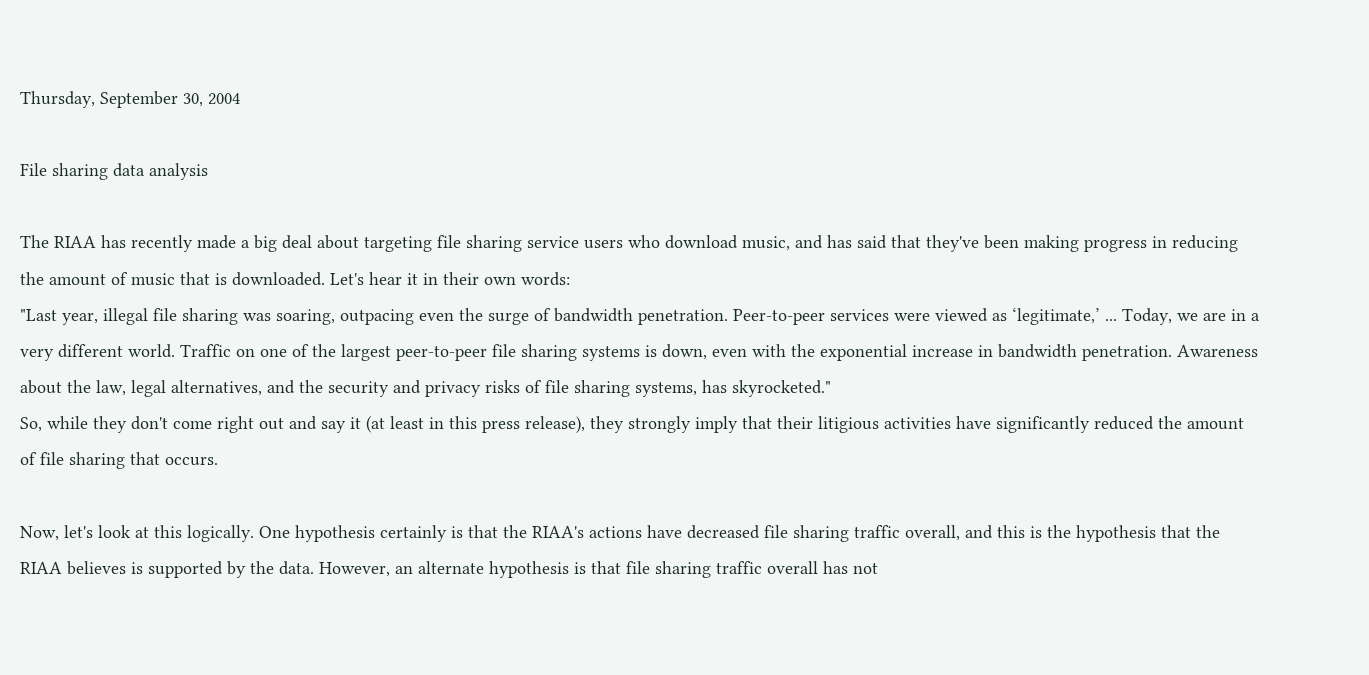Thursday, September 30, 2004

File sharing data analysis

The RIAA has recently made a big deal about targeting file sharing service users who download music, and has said that they've been making progress in reducing the amount of music that is downloaded. Let's hear it in their own words:
"Last year, illegal file sharing was soaring, outpacing even the surge of bandwidth penetration. Peer-to-peer services were viewed as ‘legitimate,’ ... Today, we are in a very different world. Traffic on one of the largest peer-to-peer file sharing systems is down, even with the exponential increase in bandwidth penetration. Awareness about the law, legal alternatives, and the security and privacy risks of file sharing systems, has skyrocketed."
So, while they don't come right out and say it (at least in this press release), they strongly imply that their litigious activities have significantly reduced the amount of file sharing that occurs.

Now, let's look at this logically. One hypothesis certainly is that the RIAA's actions have decreased file sharing traffic overall, and this is the hypothesis that the RIAA believes is supported by the data. However, an alternate hypothesis is that file sharing traffic overall has not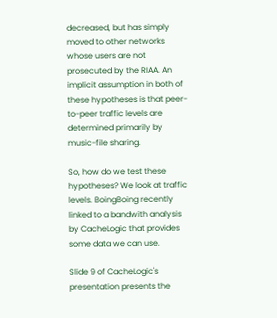decreased, but has simply moved to other networks whose users are not prosecuted by the RIAA. An implicit assumption in both of these hypotheses is that peer-to-peer traffic levels are determined primarily by music-file sharing.

So, how do we test these hypotheses? We look at traffic levels. BoingBoing recently linked to a bandwith analysis by CacheLogic that provides some data we can use.

Slide 9 of CacheLogic's presentation presents the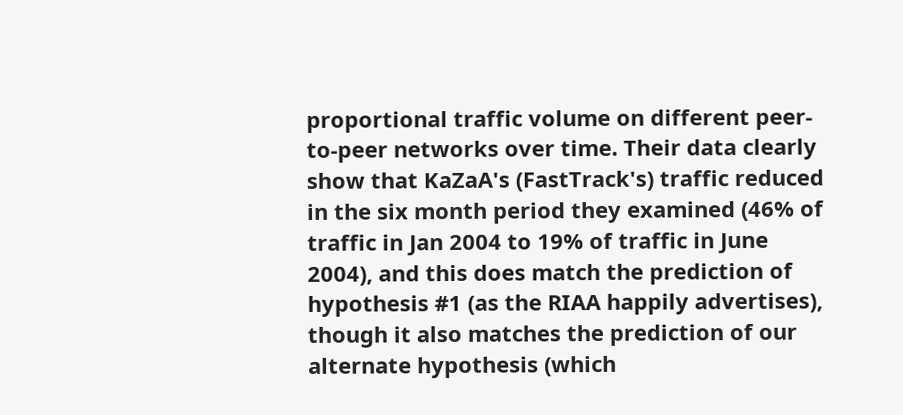proportional traffic volume on different peer-to-peer networks over time. Their data clearly show that KaZaA's (FastTrack's) traffic reduced in the six month period they examined (46% of traffic in Jan 2004 to 19% of traffic in June 2004), and this does match the prediction of hypothesis #1 (as the RIAA happily advertises), though it also matches the prediction of our alternate hypothesis (which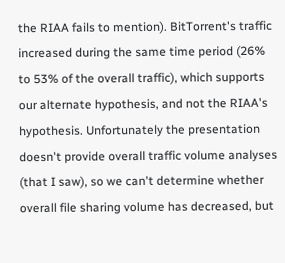the RIAA fails to mention). BitTorrent's traffic increased during the same time period (26% to 53% of the overall traffic), which supports our alternate hypothesis, and not the RIAA's hypothesis. Unfortunately the presentation doesn't provide overall traffic volume analyses (that I saw), so we can't determine whether overall file sharing volume has decreased, but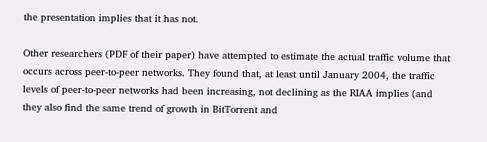the presentation implies that it has not.

Other researchers (PDF of their paper) have attempted to estimate the actual traffic volume that occurs across peer-to-peer networks. They found that, at least until January 2004, the traffic levels of peer-to-peer networks had been increasing, not declining as the RIAA implies (and they also find the same trend of growth in BitTorrent and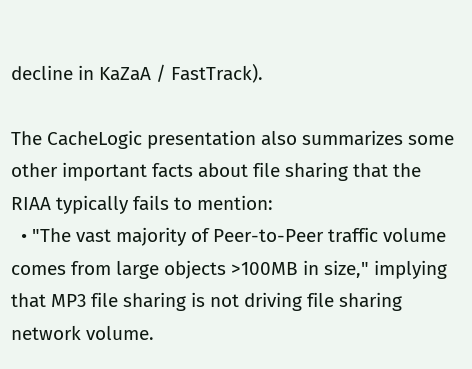decline in KaZaA / FastTrack).

The CacheLogic presentation also summarizes some other important facts about file sharing that the RIAA typically fails to mention:
  • "The vast majority of Peer-to-Peer traffic volume comes from large objects >100MB in size," implying that MP3 file sharing is not driving file sharing network volume.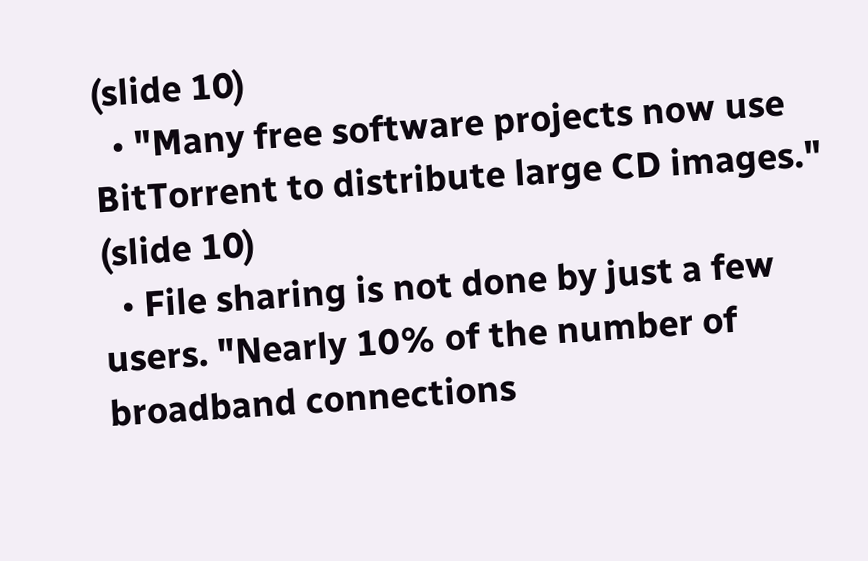(slide 10)
  • "Many free software projects now use BitTorrent to distribute large CD images." (slide 10)
  • File sharing is not done by just a few users. "Nearly 10% of the number of broadband connections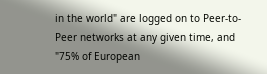in the world" are logged on to Peer-to-Peer networks at any given time, and "75% of European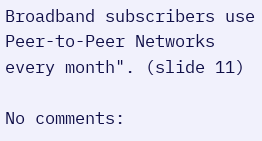Broadband subscribers use Peer-to-Peer Networks every month". (slide 11)

No comments: